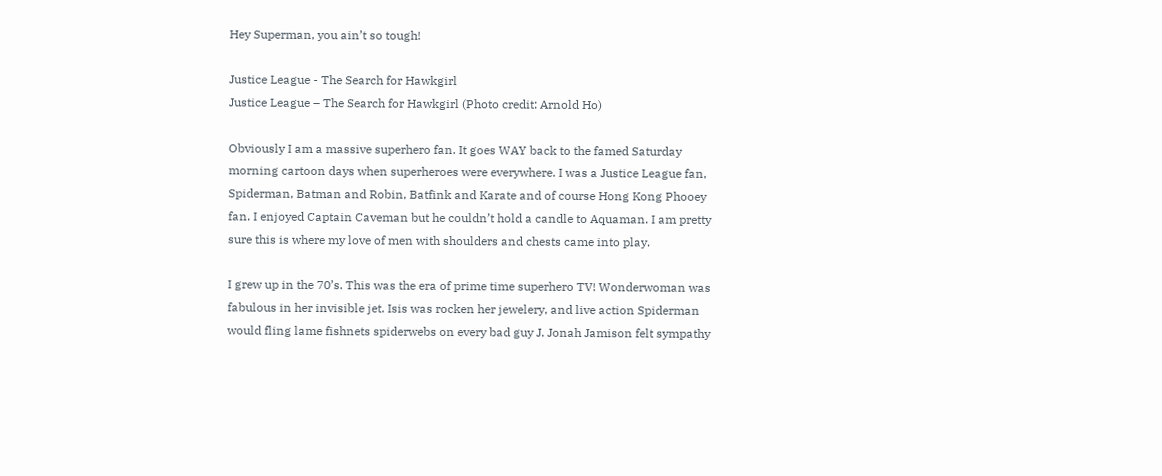Hey Superman, you ain’t so tough!

Justice League - The Search for Hawkgirl
Justice League – The Search for Hawkgirl (Photo credit: Arnold Ho)

Obviously I am a massive superhero fan. It goes WAY back to the famed Saturday morning cartoon days when superheroes were everywhere. I was a Justice League fan, Spiderman, Batman and Robin, Batfink and Karate and of course Hong Kong Phooey fan. I enjoyed Captain Caveman but he couldn’t hold a candle to Aquaman. I am pretty sure this is where my love of men with shoulders and chests came into play.

I grew up in the 70’s. This was the era of prime time superhero TV! Wonderwoman was fabulous in her invisible jet. Isis was rocken her jewelery, and live action Spiderman would fling lame fishnets spiderwebs on every bad guy J. Jonah Jamison felt sympathy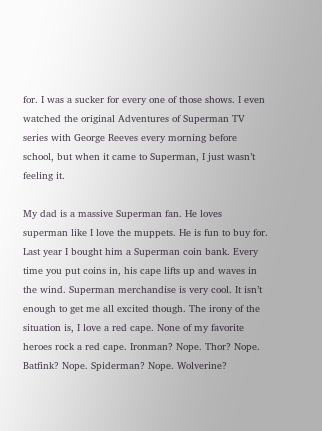for. I was a sucker for every one of those shows. I even watched the original Adventures of Superman TV series with George Reeves every morning before school, but when it came to Superman, I just wasn’t feeling it.

My dad is a massive Superman fan. He loves superman like I love the muppets. He is fun to buy for. Last year I bought him a Superman coin bank. Every time you put coins in, his cape lifts up and waves in the wind. Superman merchandise is very cool. It isn’t enough to get me all excited though. The irony of the situation is, I love a red cape. None of my favorite heroes rock a red cape. Ironman? Nope. Thor? Nope. Batfink? Nope. Spiderman? Nope. Wolverine?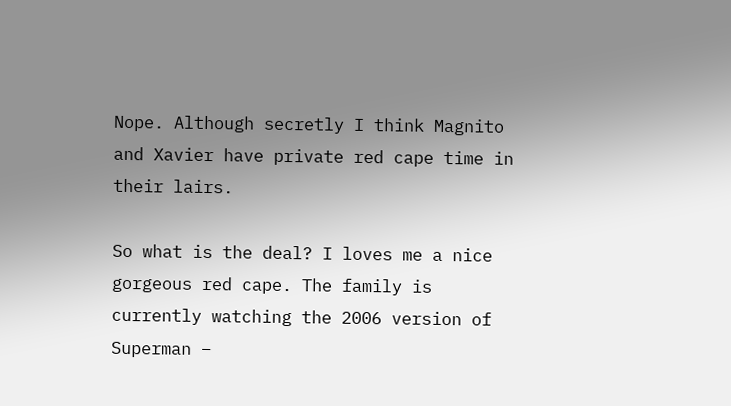Nope. Although secretly I think Magnito and Xavier have private red cape time in their lairs.

So what is the deal? I loves me a nice gorgeous red cape. The family is currently watching the 2006 version of Superman –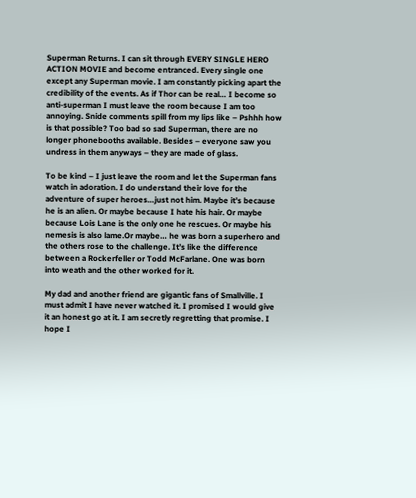Superman Returns. I can sit through EVERY SINGLE HERO ACTION MOVIE and become entranced. Every single one except any Superman movie. I am constantly picking apart the credibility of the events. As if Thor can be real… I become so anti-superman I must leave the room because I am too annoying. Snide comments spill from my lips like – Pshhh how is that possible? Too bad so sad Superman, there are no longer phonebooths available. Besides – everyone saw you undress in them anyways – they are made of glass.

To be kind – I just leave the room and let the Superman fans watch in adoration. I do understand their love for the adventure of super heroes…just not him. Maybe it’s because he is an alien. Or maybe because I hate his hair. Or maybe because Lois Lane is the only one he rescues. Or maybe his nemesis is also lame.Or maybe… he was born a superhero and the others rose to the challenge. It’s like the difference between a Rockerfeller or Todd McFarlane. One was born into weath and the other worked for it.

My dad and another friend are gigantic fans of Smallville. I must admit I have never watched it. I promised I would give it an honest go at it. I am secretly regretting that promise. I hope I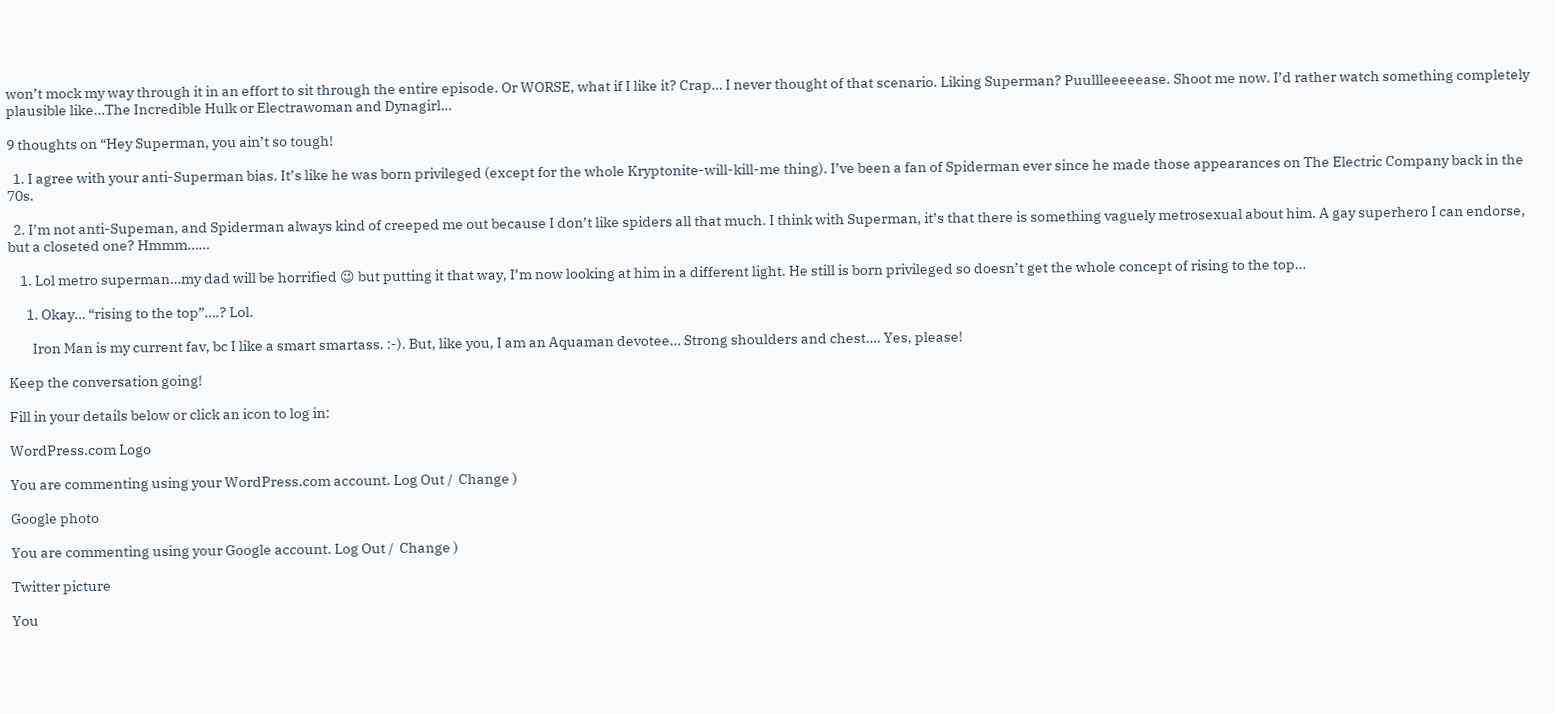won’t mock my way through it in an effort to sit through the entire episode. Or WORSE, what if I like it? Crap… I never thought of that scenario. Liking Superman? Puullleeeeease. Shoot me now. I’d rather watch something completely plausible like…The Incredible Hulk or Electrawoman and Dynagirl…

9 thoughts on “Hey Superman, you ain’t so tough!

  1. I agree with your anti-Superman bias. It’s like he was born privileged (except for the whole Kryptonite-will-kill-me thing). I’ve been a fan of Spiderman ever since he made those appearances on The Electric Company back in the 70s.

  2. I’m not anti-Supeman, and Spiderman always kind of creeped me out because I don’t like spiders all that much. I think with Superman, it’s that there is something vaguely metrosexual about him. A gay superhero I can endorse, but a closeted one? Hmmm……

    1. Lol metro superman…my dad will be horrified 😉 but putting it that way, I’m now looking at him in a different light. He still is born privileged so doesn’t get the whole concept of rising to the top…

      1. Okay… “rising to the top”….? Lol.

        Iron Man is my current fav, bc I like a smart smartass. :-). But, like you, I am an Aquaman devotee… Strong shoulders and chest…. Yes, please!

Keep the conversation going!

Fill in your details below or click an icon to log in:

WordPress.com Logo

You are commenting using your WordPress.com account. Log Out /  Change )

Google photo

You are commenting using your Google account. Log Out /  Change )

Twitter picture

You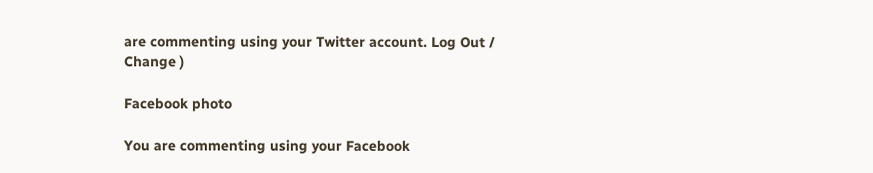are commenting using your Twitter account. Log Out /  Change )

Facebook photo

You are commenting using your Facebook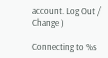account. Log Out /  Change )

Connecting to %s